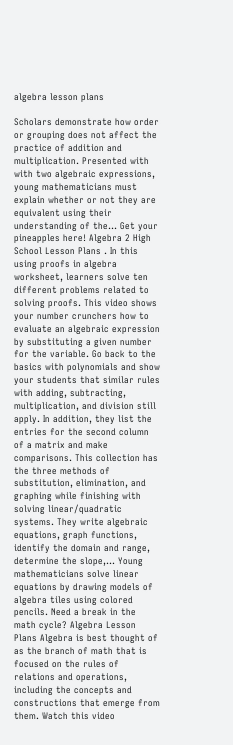algebra lesson plans

Scholars demonstrate how order or grouping does not affect the practice of addition and multiplication. Presented with with two algebraic expressions, young mathematicians must explain whether or not they are equivalent using their understanding of the... Get your pineapples here! Algebra 2 High School Lesson Plans . In this using proofs in algebra worksheet, learners solve ten different problems related to solving proofs. This video shows your number crunchers how to evaluate an algebraic expression by substituting a given number for the variable. Go back to the basics with polynomials and show your students that similar rules with adding, subtracting, multiplication, and division still apply. In addition, they list the entries for the second column of a matrix and make comparisons. This collection has the three methods of substitution, elimination, and graphing while finishing with solving linear/quadratic systems. They write algebraic equations, graph functions, identify the domain and range, determine the slope,... Young mathematicians solve linear equations by drawing models of algebra tiles using colored pencils. Need a break in the math cycle? Algebra Lesson Plans Algebra is best thought of as the branch of math that is focused on the rules of relations and operations, including the concepts and constructions that emerge from them. Watch this video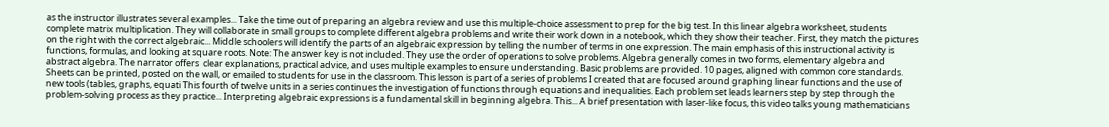as the instructor illustrates several examples... Take the time out of preparing an algebra review and use this multiple-choice assessment to prep for the big test. In this linear algebra worksheet, students complete matrix multiplication. They will collaborate in small groups to complete different algebra problems and write their work down in a notebook, which they show their teacher. First, they match the pictures on the right with the correct algebraic... Middle schoolers will identify the parts of an algebraic expression by telling the number of terms in one expression. The main emphasis of this instructional activity is functions, formulas, and looking at square roots. Note: The answer key is not included. They use the order of operations to solve problems. Algebra generally comes in two forms, elementary algebra and abstract algebra. The narrator offers  clear explanations, practical advice, and uses multiple examples to ensure understanding. Basic problems are provided. 10 pages, aligned with common core standards. Sheets can be printed, posted on the wall, or emailed to students for use in the classroom. This lesson is part of a series of problems I created that are focused around graphing linear functions and the use of new tools (tables, graphs, equati This fourth of twelve units in a series continues the investigation of functions through equations and inequalities. Each problem set leads learners step by step through the problem-solving process as they practice... Interpreting algebraic expressions is a fundamental skill in beginning algebra. This... A brief presentation with laser-like focus, this video talks young mathematicians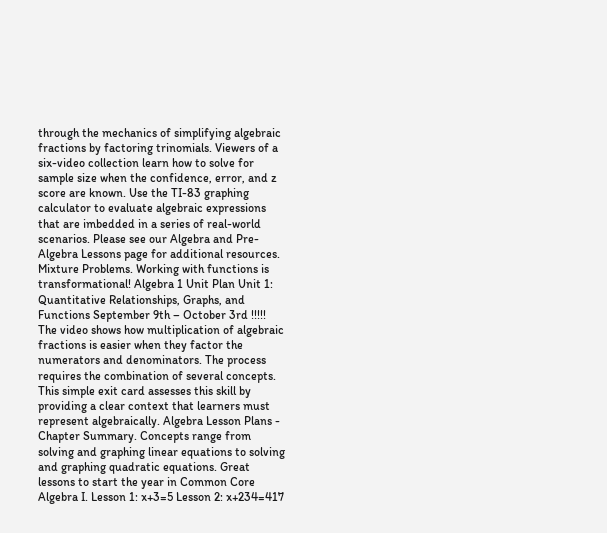through the mechanics of simplifying algebraic fractions by factoring trinomials. Viewers of a six-video collection learn how to solve for sample size when the confidence, error, and z score are known. Use the TI-83 graphing calculator to evaluate algebraic expressions that are imbedded in a series of real-world scenarios. Please see our Algebra and Pre-Algebra Lessons page for additional resources. Mixture Problems. Working with functions is transformational! Algebra 1 Unit Plan Unit 1: Quantitative Relationships, Graphs, and Functions September 9th – October 3rd !!!!! The video shows how multiplication of algebraic fractions is easier when they factor the numerators and denominators. The process requires the combination of several concepts. This simple exit card assesses this skill by providing a clear context that learners must represent algebraically. Algebra Lesson Plans - Chapter Summary. Concepts range from solving and graphing linear equations to solving and graphing quadratic equations. Great lessons to start the year in Common Core Algebra I. Lesson 1: x+3=5 Lesson 2: x+234=417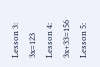Lesson 3: 3x=123 Lesson 4: 3x+33=156 Lesson 5: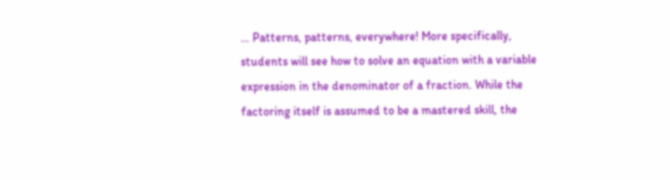… Patterns, patterns, everywhere! More specifically, students will see how to solve an equation with a variable expression in the denominator of a fraction. While the factoring itself is assumed to be a mastered skill, the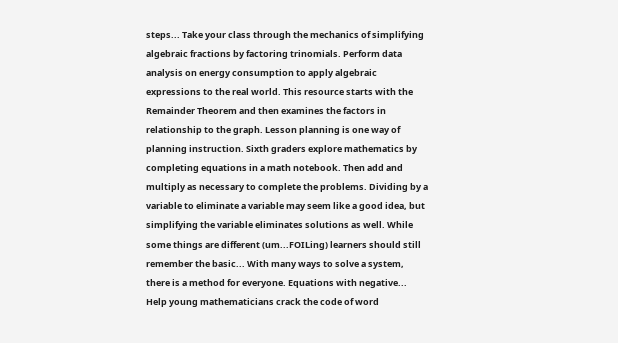steps... Take your class through the mechanics of simplifying algebraic fractions by factoring trinomials. Perform data analysis on energy consumption to apply algebraic expressions to the real world. This resource starts with the Remainder Theorem and then examines the factors in relationship to the graph. Lesson planning is one way of planning instruction. Sixth graders explore mathematics by completing equations in a math notebook. Then add and multiply as necessary to complete the problems. Dividing by a variable to eliminate a variable may seem like a good idea, but simplifying the variable eliminates solutions as well. While some things are different (um...FOILing) learners should still remember the basic... With many ways to solve a system, there is a method for everyone. Equations with negative... Help young mathematicians crack the code of word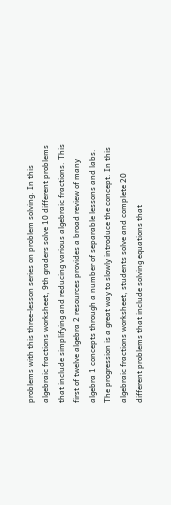problems with this three-lesson series on problem solving. In this algebraic fractions worksheet, 9th graders solve 10 different problems that include simplifying and reducing various algebraic fractions. This first of twelve algebra 2 resources provides a broad review of many algebra 1 concepts through a number of separable lessons and labs. The progression is a great way to slowly introduce the concept. In this algebraic fractions worksheet, students solve and complete 20 different problems that include solving equations that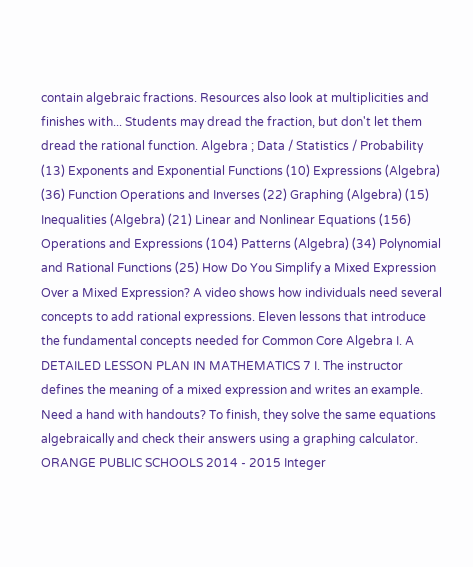contain algebraic fractions. Resources also look at multiplicities and finishes with... Students may dread the fraction, but don't let them dread the rational function. Algebra ; Data / Statistics / Probability (13) Exponents and Exponential Functions (10) Expressions (Algebra) (36) Function Operations and Inverses (22) Graphing (Algebra) (15) Inequalities (Algebra) (21) Linear and Nonlinear Equations (156) Operations and Expressions (104) Patterns (Algebra) (34) Polynomial and Rational Functions (25) How Do You Simplify a Mixed Expression Over a Mixed Expression? A video shows how individuals need several concepts to add rational expressions. Eleven lessons that introduce the fundamental concepts needed for Common Core Algebra I. A DETAILED LESSON PLAN IN MATHEMATICS 7 I. The instructor defines the meaning of a mixed expression and writes an example. Need a hand with handouts? To finish, they solve the same equations algebraically and check their answers using a graphing calculator. ORANGE PUBLIC SCHOOLS 2014 - 2015 Integer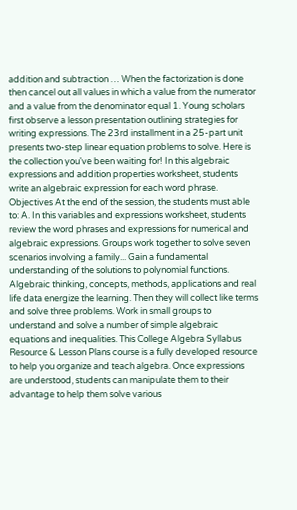addition and subtraction … When the factorization is done then cancel out all values in which a value from the numerator and a value from the denominator equal 1. Young scholars first observe a lesson presentation outlining strategies for writing expressions. The 23rd installment in a 25-part unit presents two-step linear equation problems to solve. Here is the collection you've been waiting for! In this algebraic expressions and addition properties worksheet, students write an algebraic expression for each word phrase. Objectives At the end of the session, the students must able to: A. In this variables and expressions worksheet, students review the word phrases and expressions for numerical and algebraic expressions. Groups work together to solve seven scenarios involving a family... Gain a fundamental understanding of the solutions to polynomial functions. Algebraic thinking, concepts, methods, applications and real life data energize the learning. Then they will collect like terms and solve three problems. Work in small groups to understand and solve a number of simple algebraic equations and inequalities. This College Algebra Syllabus Resource & Lesson Plans course is a fully developed resource to help you organize and teach algebra. Once expressions are understood, students can manipulate them to their advantage to help them solve various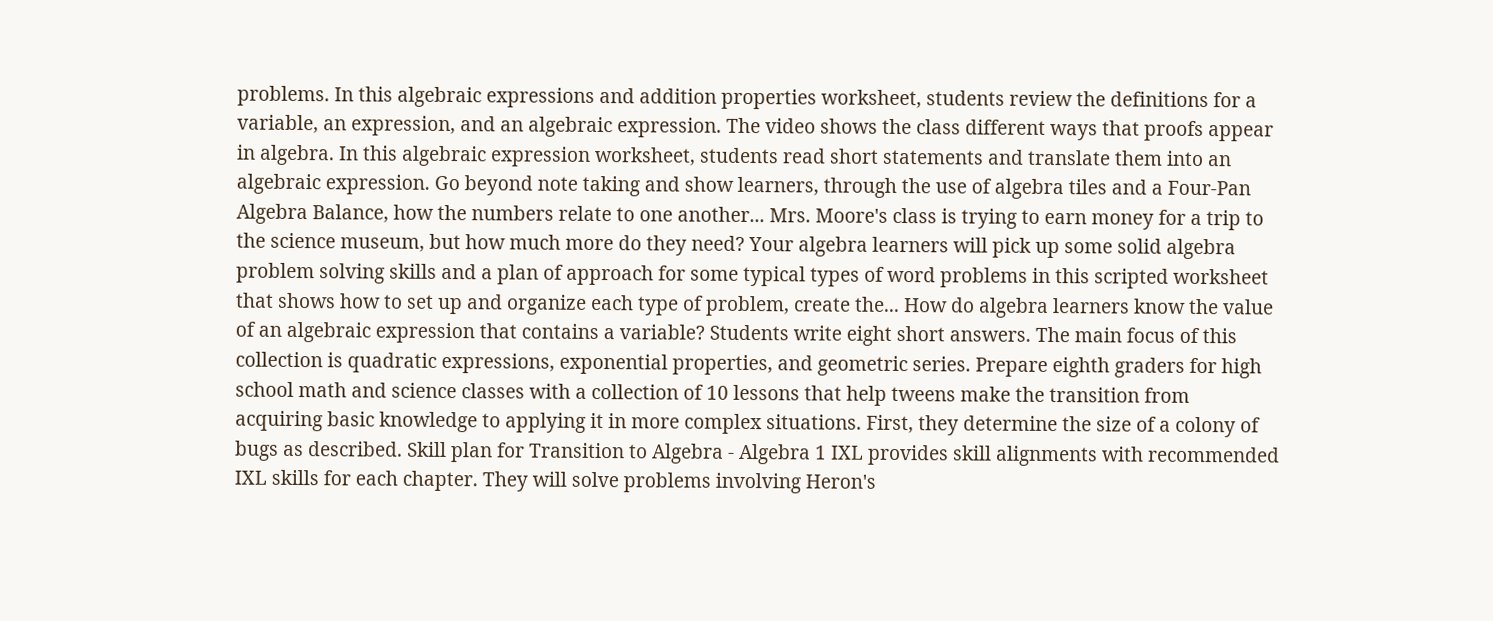problems. In this algebraic expressions and addition properties worksheet, students review the definitions for a variable, an expression, and an algebraic expression. The video shows the class different ways that proofs appear in algebra. In this algebraic expression worksheet, students read short statements and translate them into an algebraic expression. Go beyond note taking and show learners, through the use of algebra tiles and a Four-Pan Algebra Balance, how the numbers relate to one another... Mrs. Moore's class is trying to earn money for a trip to the science museum, but how much more do they need? Your algebra learners will pick up some solid algebra problem solving skills and a plan of approach for some typical types of word problems in this scripted worksheet that shows how to set up and organize each type of problem, create the... How do algebra learners know the value of an algebraic expression that contains a variable? Students write eight short answers. The main focus of this collection is quadratic expressions, exponential properties, and geometric series. Prepare eighth graders for high school math and science classes with a collection of 10 lessons that help tweens make the transition from acquiring basic knowledge to applying it in more complex situations. First, they determine the size of a colony of bugs as described. Skill plan for Transition to Algebra - Algebra 1 IXL provides skill alignments with recommended IXL skills for each chapter. They will solve problems involving Heron's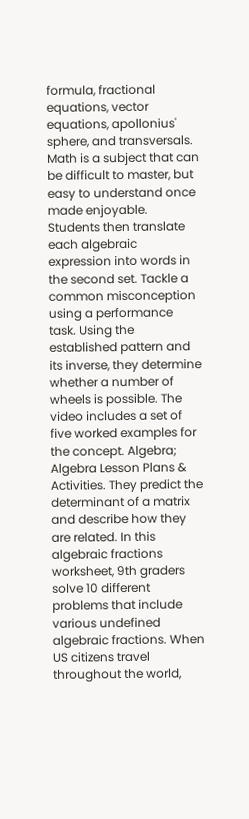formula, fractional equations, vector equations, apollonius' sphere, and transversals. Math is a subject that can be difficult to master, but easy to understand once made enjoyable. Students then translate each algebraic expression into words in the second set. Tackle a common misconception using a performance task. Using the established pattern and its inverse, they determine whether a number of wheels is possible. The video includes a set of five worked examples for the concept. Algebra; Algebra Lesson Plans & Activities. They predict the determinant of a matrix and describe how they are related. In this algebraic fractions worksheet, 9th graders solve 10 different problems that include various undefined algebraic fractions. When US citizens travel throughout the world,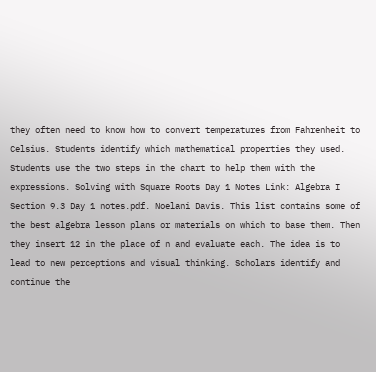they often need to know how to convert temperatures from Fahrenheit to Celsius. Students identify which mathematical properties they used. Students use the two steps in the chart to help them with the expressions. Solving with Square Roots Day 1 Notes Link: Algebra I Section 9.3 Day 1 notes.pdf. Noelani Davis. This list contains some of the best algebra lesson plans or materials on which to base them. Then they insert 12 in the place of n and evaluate each. The idea is to lead to new perceptions and visual thinking. Scholars identify and continue the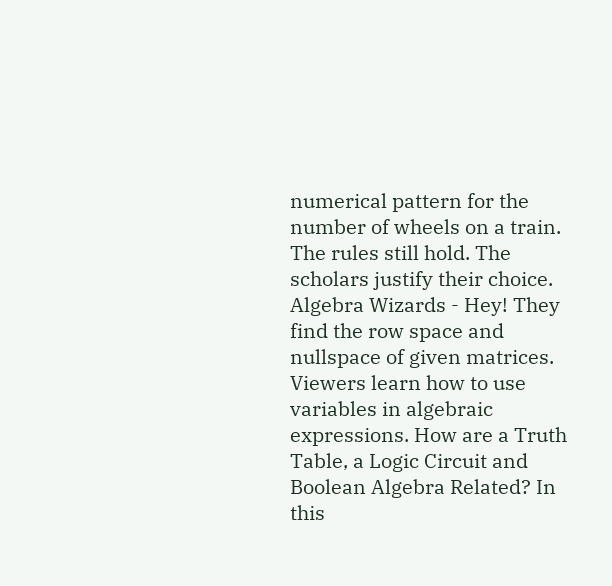numerical pattern for the number of wheels on a train. The rules still hold. The scholars justify their choice. Algebra Wizards - Hey! They find the row space and nullspace of given matrices. Viewers learn how to use variables in algebraic expressions. How are a Truth Table, a Logic Circuit and Boolean Algebra Related? In this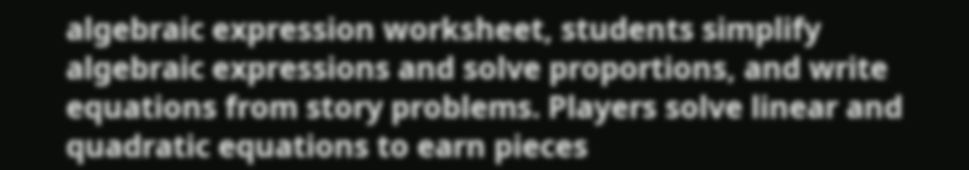algebraic expression worksheet, students simplify algebraic expressions and solve proportions, and write equations from story problems. Players solve linear and quadratic equations to earn pieces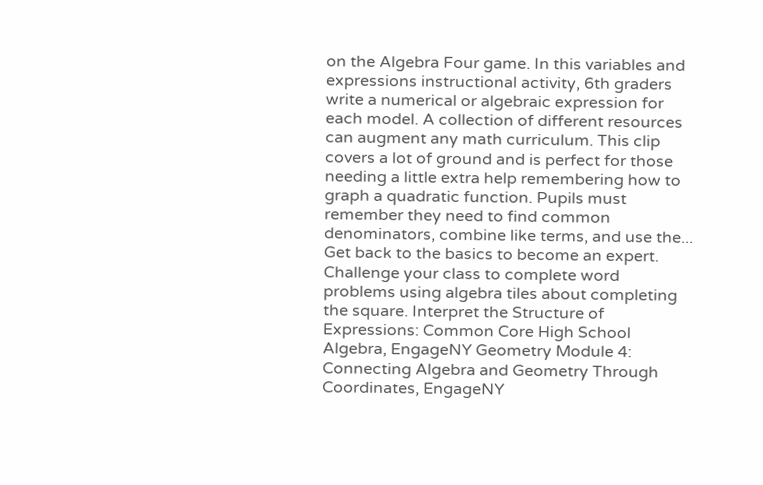on the Algebra Four game. In this variables and expressions instructional activity, 6th graders write a numerical or algebraic expression for each model. A collection of different resources can augment any math curriculum. This clip covers a lot of ground and is perfect for those needing a little extra help remembering how to graph a quadratic function. Pupils must remember they need to find common denominators, combine like terms, and use the... Get back to the basics to become an expert. Challenge your class to complete word problems using algebra tiles about completing the square. Interpret the Structure of Expressions: Common Core High School Algebra, EngageNY Geometry Module 4: Connecting Algebra and Geometry Through Coordinates, EngageNY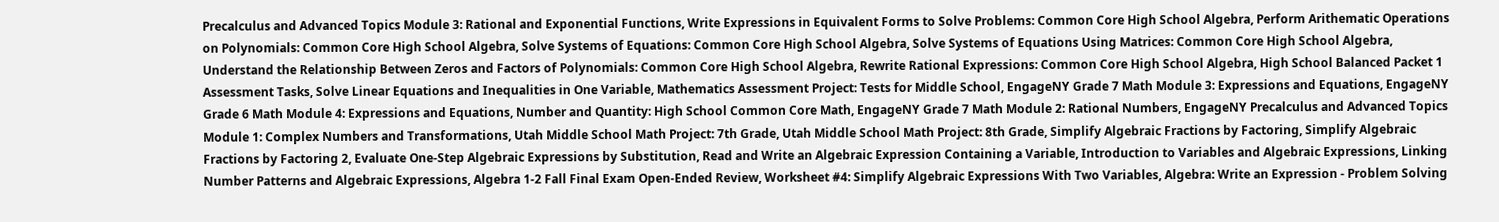Precalculus and Advanced Topics Module 3: Rational and Exponential Functions, Write Expressions in Equivalent Forms to Solve Problems: Common Core High School Algebra, Perform Arithematic Operations on Polynomials: Common Core High School Algebra, Solve Systems of Equations: Common Core High School Algebra, Solve Systems of Equations Using Matrices: Common Core High School Algebra, Understand the Relationship Between Zeros and Factors of Polynomials: Common Core High School Algebra, Rewrite Rational Expressions: Common Core High School Algebra, High School Balanced Packet 1 Assessment Tasks, Solve Linear Equations and Inequalities in One Variable, Mathematics Assessment Project: Tests for Middle School, EngageNY Grade 7 Math Module 3: Expressions and Equations, EngageNY Grade 6 Math Module 4: Expressions and Equations, Number and Quantity: High School Common Core Math, EngageNY Grade 7 Math Module 2: Rational Numbers, EngageNY Precalculus and Advanced Topics Module 1: Complex Numbers and Transformations, Utah Middle School Math Project: 7th Grade, Utah Middle School Math Project: 8th Grade, Simplify Algebraic Fractions by Factoring, Simplify Algebraic Fractions by Factoring 2, Evaluate One-Step Algebraic Expressions by Substitution, Read and Write an Algebraic Expression Containing a Variable, Introduction to Variables and Algebraic Expressions, Linking Number Patterns and Algebraic Expressions, Algebra 1-2 Fall Final Exam Open-Ended Review, Worksheet #4: Simplify Algebraic Expressions With Two Variables, Algebra: Write an Expression - Problem Solving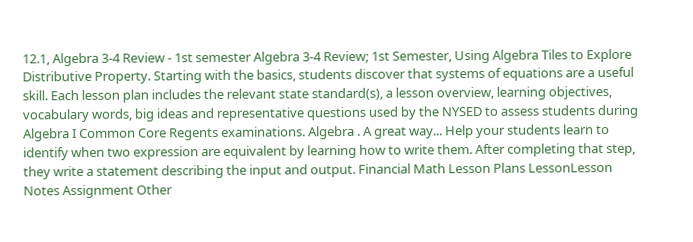12.1, Algebra 3-4 Review - 1st semester Algebra 3-4 Review; 1st Semester, Using Algebra Tiles to Explore Distributive Property. Starting with the basics, students discover that systems of equations are a useful skill. Each lesson plan includes the relevant state standard(s), a lesson overview, learning objectives, vocabulary words, big ideas and representative questions used by the NYSED to assess students during Algebra I Common Core Regents examinations. Algebra . A great way... Help your students learn to identify when two expression are equivalent by learning how to write them. After completing that step, they write a statement describing the input and output. Financial Math Lesson Plans LessonLesson Notes Assignment Other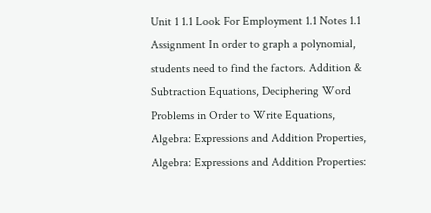Unit 1 1.1 Look For Employment 1.1 Notes 1.1 Assignment In order to graph a polynomial, students need to find the factors. Addition & Subtraction Equations, Deciphering Word Problems in Order to Write Equations, Algebra: Expressions and Addition Properties, Algebra: Expressions and Addition Properties: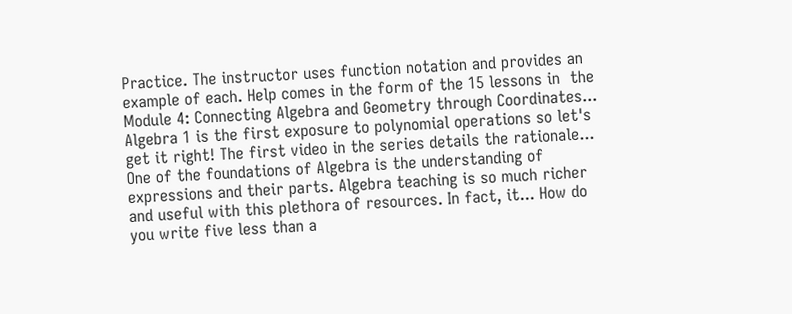Practice. The instructor uses function notation and provides an example of each. Help comes in the form of the 15 lessons in  the Module 4: Connecting Algebra and Geometry through Coordinates... Algebra 1 is the first exposure to polynomial operations so let's get it right! The first video in the series details the rationale... One of the foundations of Algebra is the understanding of expressions and their parts. Algebra teaching is so much richer and useful with this plethora of resources. In fact, it... How do you write five less than a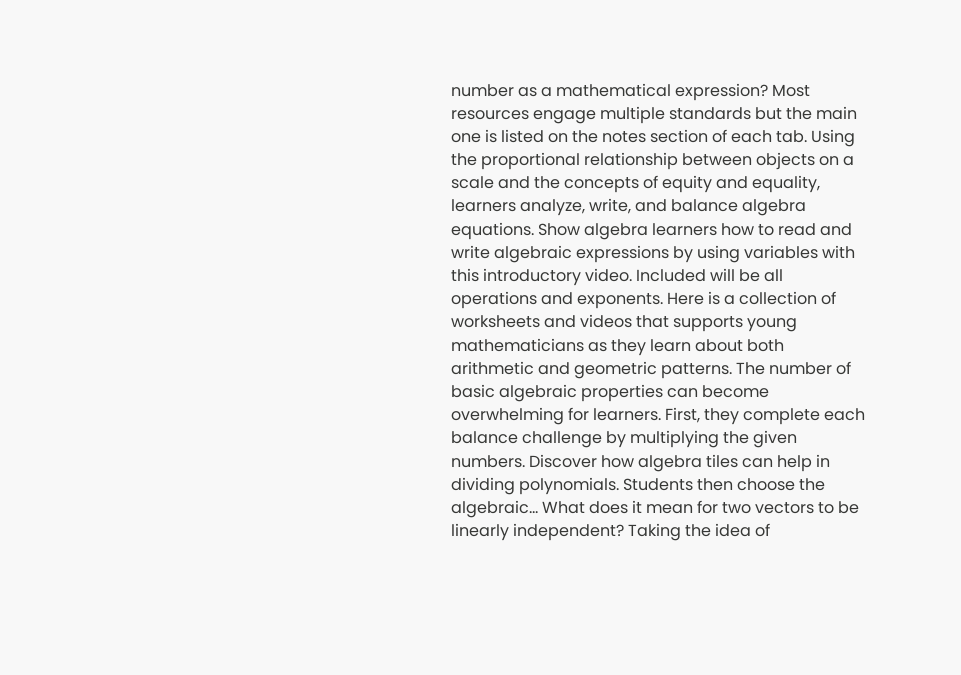number as a mathematical expression? Most resources engage multiple standards but the main one is listed on the notes section of each tab. Using the proportional relationship between objects on a scale and the concepts of equity and equality, learners analyze, write, and balance algebra equations. Show algebra learners how to read and write algebraic expressions by using variables with this introductory video. Included will be all operations and exponents. Here is a collection of worksheets and videos that supports young mathematicians as they learn about both arithmetic and geometric patterns. The number of basic algebraic properties can become overwhelming for learners. First, they complete each balance challenge by multiplying the given numbers. Discover how algebra tiles can help in dividing polynomials. Students then choose the algebraic... What does it mean for two vectors to be linearly independent? Taking the idea of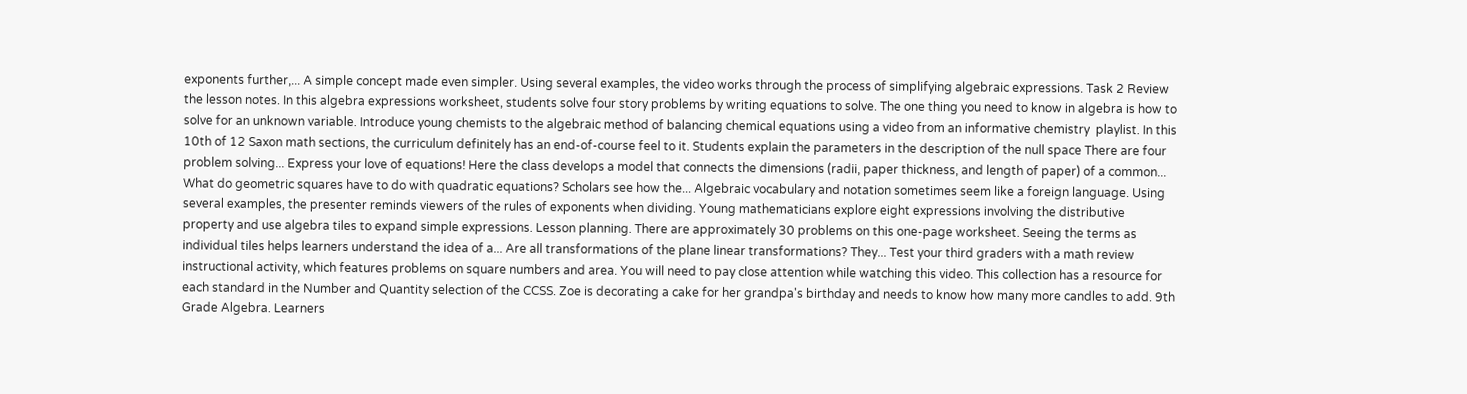exponents further,... A simple concept made even simpler. Using several examples, the video works through the process of simplifying algebraic expressions. Task 2 Review the lesson notes. In this algebra expressions worksheet, students solve four story problems by writing equations to solve. The one thing you need to know in algebra is how to solve for an unknown variable. Introduce young chemists to the algebraic method of balancing chemical equations using a video from an informative chemistry  playlist. In this 10th of 12 Saxon math sections, the curriculum definitely has an end-of-course feel to it. Students explain the parameters in the description of the null space There are four problem solving... Express your love of equations! Here the class develops a model that connects the dimensions (radii, paper thickness, and length of paper) of a common... What do geometric squares have to do with quadratic equations? Scholars see how the... Algebraic vocabulary and notation sometimes seem like a foreign language. Using several examples, the presenter reminds viewers of the rules of exponents when dividing. Young mathematicians explore eight expressions involving the distributive property and use algebra tiles to expand simple expressions. Lesson planning. There are approximately 30 problems on this one-page worksheet. Seeing the terms as individual tiles helps learners understand the idea of a... Are all transformations of the plane linear transformations? They... Test your third graders with a math review instructional activity, which features problems on square numbers and area. You will need to pay close attention while watching this video. This collection has a resource for each standard in the Number and Quantity selection of the CCSS. Zoe is decorating a cake for her grandpa's birthday and needs to know how many more candles to add. 9th Grade Algebra. Learners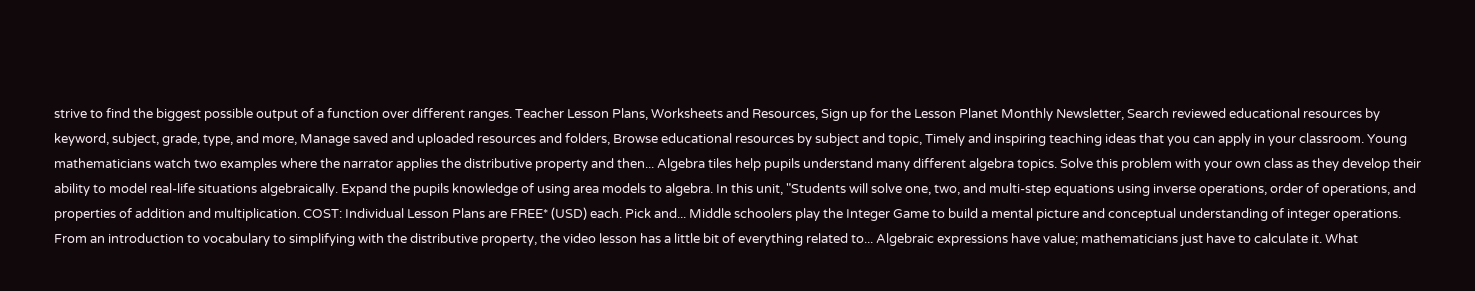strive to find the biggest possible output of a function over different ranges. Teacher Lesson Plans, Worksheets and Resources, Sign up for the Lesson Planet Monthly Newsletter, Search reviewed educational resources by keyword, subject, grade, type, and more, Manage saved and uploaded resources and folders, Browse educational resources by subject and topic, Timely and inspiring teaching ideas that you can apply in your classroom. Young mathematicians watch two examples where the narrator applies the distributive property and then... Algebra tiles help pupils understand many different algebra topics. Solve this problem with your own class as they develop their ability to model real-life situations algebraically. Expand the pupils knowledge of using area models to algebra. In this unit, "Students will solve one, two, and multi-step equations using inverse operations, order of operations, and properties of addition and multiplication. COST: Individual Lesson Plans are FREE* (USD) each. Pick and... Middle schoolers play the Integer Game to build a mental picture and conceptual understanding of integer operations. From an introduction to vocabulary to simplifying with the distributive property, the video lesson has a little bit of everything related to... Algebraic expressions have value; mathematicians just have to calculate it. What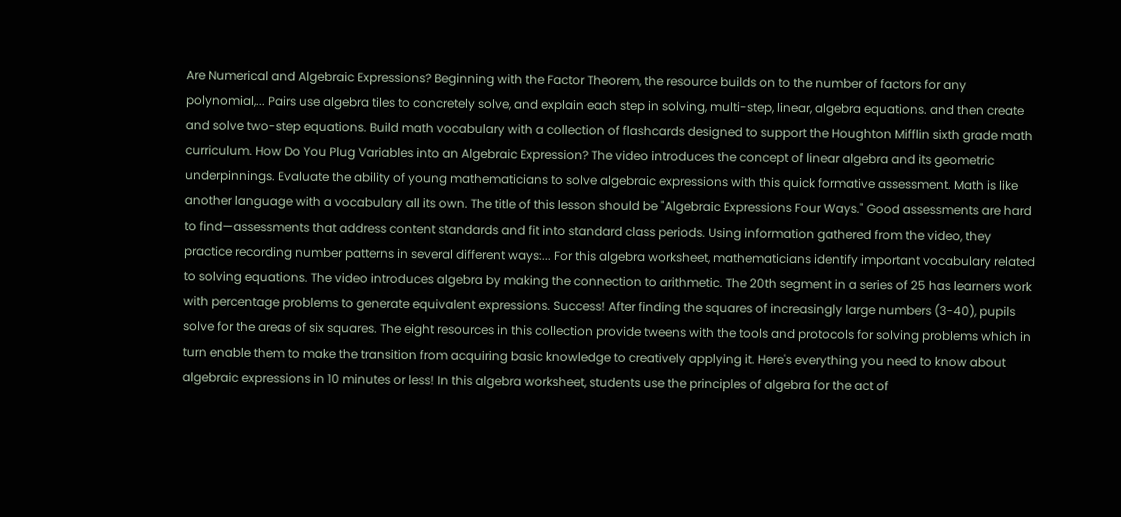Are Numerical and Algebraic Expressions? Beginning with the Factor Theorem, the resource builds on to the number of factors for any polynomial,... Pairs use algebra tiles to concretely solve, and explain each step in solving, multi-step, linear, algebra equations. and then create and solve two-step equations. Build math vocabulary with a collection of flashcards designed to support the Houghton Mifflin sixth grade math curriculum. How Do You Plug Variables into an Algebraic Expression? The video introduces the concept of linear algebra and its geometric underpinnings. Evaluate the ability of young mathematicians to solve algebraic expressions with this quick formative assessment. Math is like another language with a vocabulary all its own. The title of this lesson should be "Algebraic Expressions Four Ways." Good assessments are hard to find—assessments that address content standards and fit into standard class periods. Using information gathered from the video, they practice recording number patterns in several different ways:... For this algebra worksheet, mathematicians identify important vocabulary related to solving equations. The video introduces algebra by making the connection to arithmetic. The 20th segment in a series of 25 has learners work with percentage problems to generate equivalent expressions. Success! After finding the squares of increasingly large numbers (3-40), pupils solve for the areas of six squares. The eight resources in this collection provide tweens with the tools and protocols for solving problems which in turn enable them to make the transition from acquiring basic knowledge to creatively applying it. Here's everything you need to know about algebraic expressions in 10 minutes or less! In this algebra worksheet, students use the principles of algebra for the act of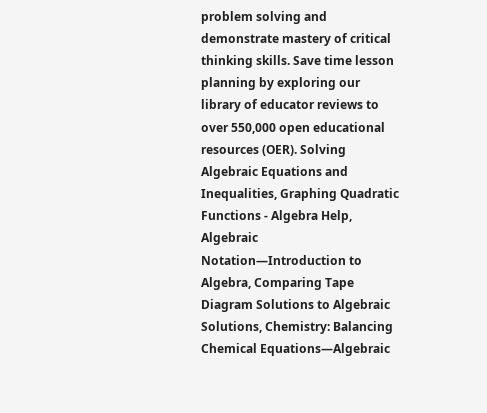problem solving and demonstrate mastery of critical thinking skills. Save time lesson planning by exploring our library of educator reviews to over 550,000 open educational resources (OER). Solving Algebraic Equations and Inequalities, Graphing Quadratic Functions - Algebra Help, Algebraic Notation—Introduction to Algebra, Comparing Tape Diagram Solutions to Algebraic Solutions, Chemistry: Balancing Chemical Equations—Algebraic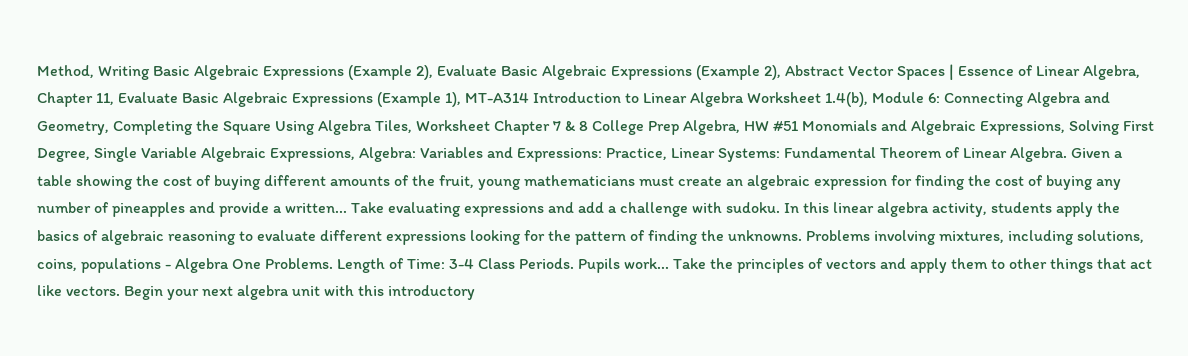Method, Writing Basic Algebraic Expressions (Example 2), Evaluate Basic Algebraic Expressions (Example 2), Abstract Vector Spaces | Essence of Linear Algebra, Chapter 11, Evaluate Basic Algebraic Expressions (Example 1), MT-A314 Introduction to Linear Algebra Worksheet 1.4(b), Module 6: Connecting Algebra and Geometry, Completing the Square Using Algebra Tiles, Worksheet Chapter 7 & 8 College Prep Algebra, HW #51 Monomials and Algebraic Expressions, Solving First Degree, Single Variable Algebraic Expressions, Algebra: Variables and Expressions: Practice, Linear Systems: Fundamental Theorem of Linear Algebra. Given a table showing the cost of buying different amounts of the fruit, young mathematicians must create an algebraic expression for finding the cost of buying any number of pineapples and provide a written... Take evaluating expressions and add a challenge with sudoku. In this linear algebra activity, students apply the basics of algebraic reasoning to evaluate different expressions looking for the pattern of finding the unknowns. Problems involving mixtures, including solutions, coins, populations - Algebra One Problems. Length of Time: 3-4 Class Periods. Pupils work... Take the principles of vectors and apply them to other things that act like vectors. Begin your next algebra unit with this introductory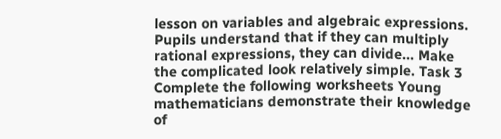lesson on variables and algebraic expressions. Pupils understand that if they can multiply rational expressions, they can divide... Make the complicated look relatively simple. Task 3 Complete the following worksheets Young mathematicians demonstrate their knowledge of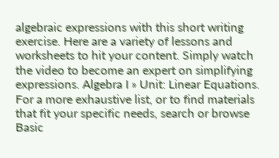algebraic expressions with this short writing exercise. Here are a variety of lessons and worksheets to hit your content. Simply watch the video to become an expert on simplifying expressions. Algebra I » Unit: Linear Equations. For a more exhaustive list, or to find materials that fit your specific needs, search or browse Basic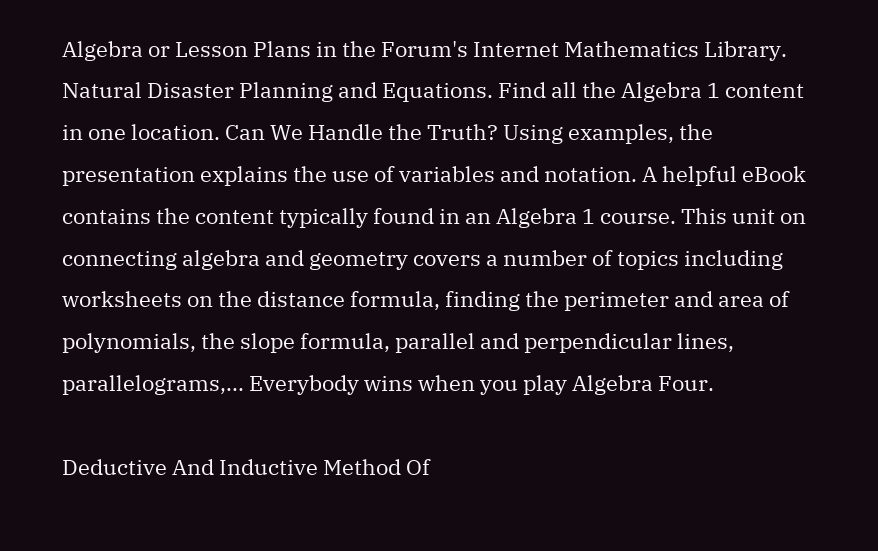Algebra or Lesson Plans in the Forum's Internet Mathematics Library. Natural Disaster Planning and Equations. Find all the Algebra 1 content in one location. Can We Handle the Truth? Using examples, the presentation explains the use of variables and notation. A helpful eBook contains the content typically found in an Algebra 1 course. This unit on connecting algebra and geometry covers a number of topics including worksheets on the distance formula, finding the perimeter and area of polynomials, the slope formula, parallel and perpendicular lines, parallelograms,... Everybody wins when you play Algebra Four.

Deductive And Inductive Method Of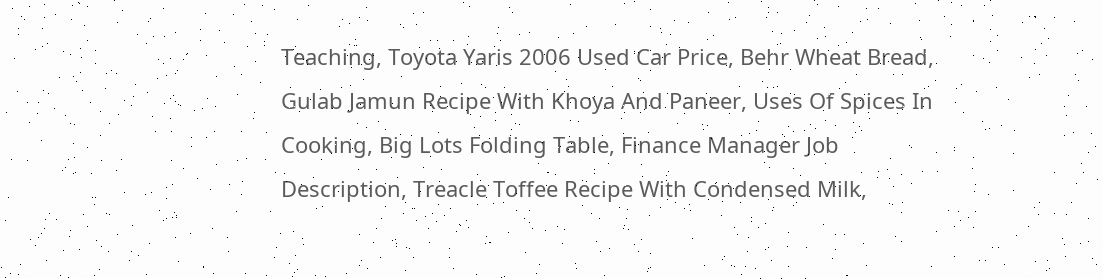Teaching, Toyota Yaris 2006 Used Car Price, Behr Wheat Bread, Gulab Jamun Recipe With Khoya And Paneer, Uses Of Spices In Cooking, Big Lots Folding Table, Finance Manager Job Description, Treacle Toffee Recipe With Condensed Milk,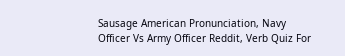Sausage American Pronunciation, Navy Officer Vs Army Officer Reddit, Verb Quiz For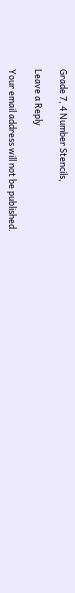Grade 7, 4 Number Stencils,

Leave a Reply

Your email address will not be published.